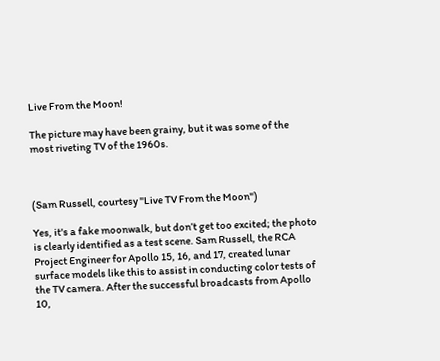Live From the Moon!

The picture may have been grainy, but it was some of the most riveting TV of the 1960s.



(Sam Russell, courtesy "Live TV From the Moon")

Yes, it's a fake moonwalk, but don’t get too excited; the photo is clearly identified as a test scene. Sam Russell, the RCA Project Engineer for Apollo 15, 16, and 17, created lunar surface models like this to assist in conducting color tests of the TV camera. After the successful broadcasts from Apollo 10,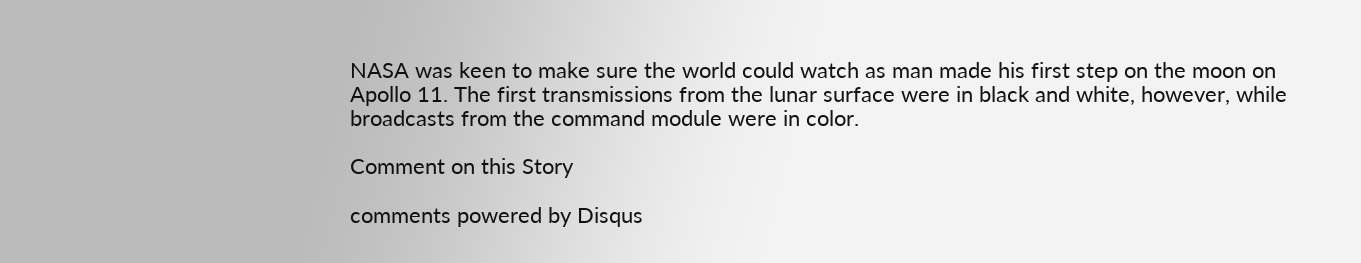NASA was keen to make sure the world could watch as man made his first step on the moon on Apollo 11. The first transmissions from the lunar surface were in black and white, however, while broadcasts from the command module were in color.

Comment on this Story

comments powered by Disqus